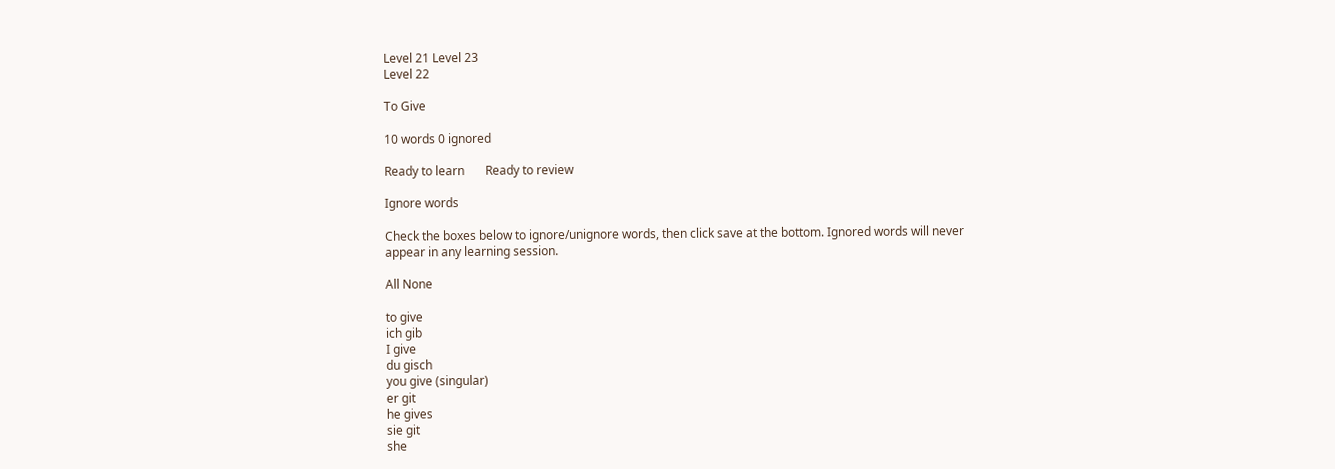Level 21 Level 23
Level 22

To Give

10 words 0 ignored

Ready to learn       Ready to review

Ignore words

Check the boxes below to ignore/unignore words, then click save at the bottom. Ignored words will never appear in any learning session.

All None

to give
ich gib
I give
du gisch
you give (singular)
er git
he gives
sie git
she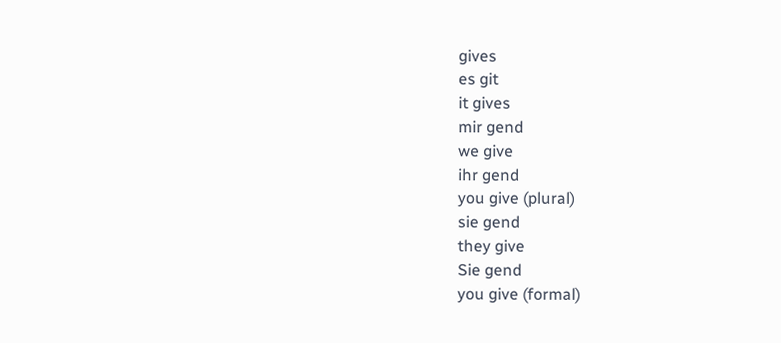gives
es git
it gives
mir gend
we give
ihr gend
you give (plural)
sie gend
they give
Sie gend
you give (formal)